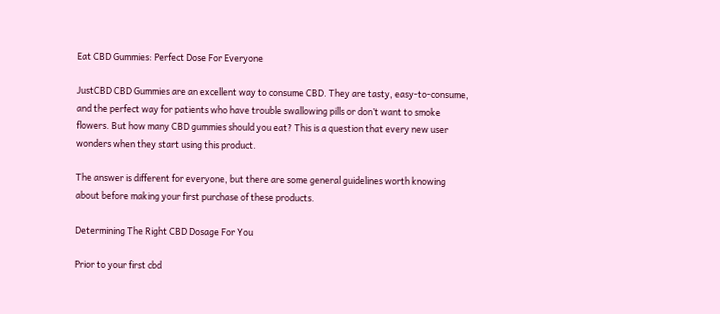Eat CBD Gummies: Perfect Dose For Everyone

JustCBD CBD Gummies are an excellent way to consume CBD. They are tasty, easy-to-consume, and the perfect way for patients who have trouble swallowing pills or don’t want to smoke flowers. But how many CBD gummies should you eat? This is a question that every new user wonders when they start using this product.

The answer is different for everyone, but there are some general guidelines worth knowing about before making your first purchase of these products.

Determining The Right CBD Dosage For You

Prior to your first cbd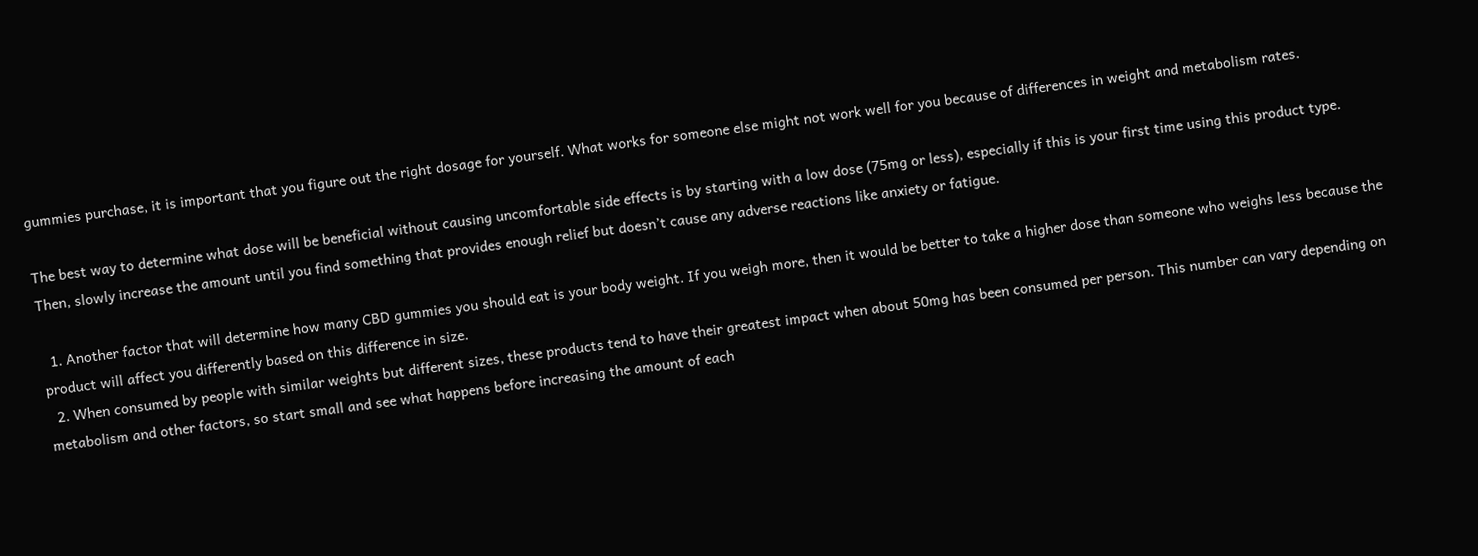gummies purchase, it is important that you figure out the right dosage for yourself. What works for someone else might not work well for you because of differences in weight and metabolism rates.

The best way to determine what dose will be beneficial without causing uncomfortable side effects is by starting with a low dose (75mg or less), especially if this is your first time using this product type. Then, slowly increase the amount until you find something that provides enough relief but doesn’t cause any adverse reactions like anxiety or fatigue.

  1. Another factor that will determine how many CBD gummies you should eat is your body weight. If you weigh more, then it would be better to take a higher dose than someone who weighs less because the product will affect you differently based on this difference in size.
  2. When consumed by people with similar weights but different sizes, these products tend to have their greatest impact when about 50mg has been consumed per person. This number can vary depending on metabolism and other factors, so start small and see what happens before increasing the amount of each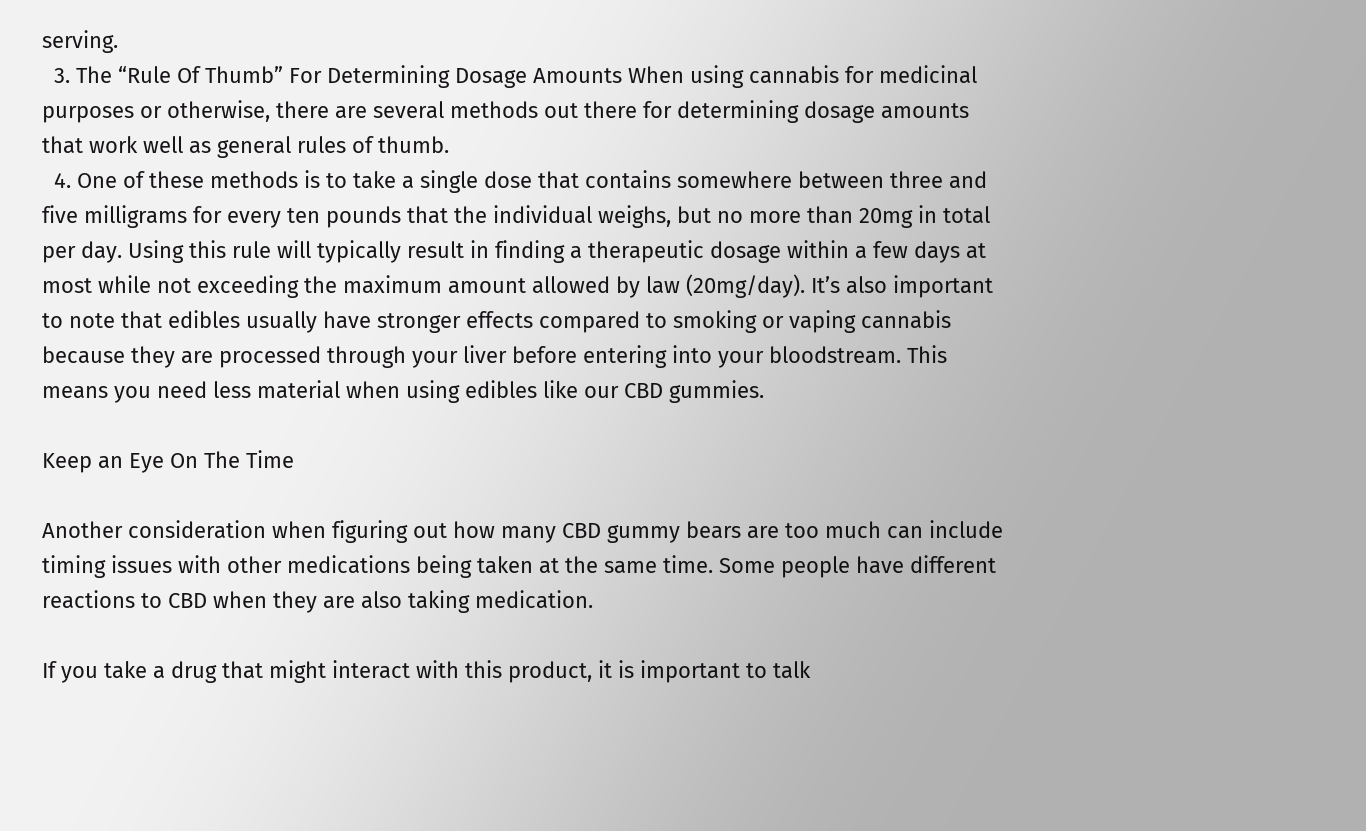serving.
  3. The “Rule Of Thumb” For Determining Dosage Amounts When using cannabis for medicinal purposes or otherwise, there are several methods out there for determining dosage amounts that work well as general rules of thumb.
  4. One of these methods is to take a single dose that contains somewhere between three and five milligrams for every ten pounds that the individual weighs, but no more than 20mg in total per day. Using this rule will typically result in finding a therapeutic dosage within a few days at most while not exceeding the maximum amount allowed by law (20mg/day). It’s also important to note that edibles usually have stronger effects compared to smoking or vaping cannabis because they are processed through your liver before entering into your bloodstream. This means you need less material when using edibles like our CBD gummies.

Keep an Eye On The Time

Another consideration when figuring out how many CBD gummy bears are too much can include timing issues with other medications being taken at the same time. Some people have different reactions to CBD when they are also taking medication.

If you take a drug that might interact with this product, it is important to talk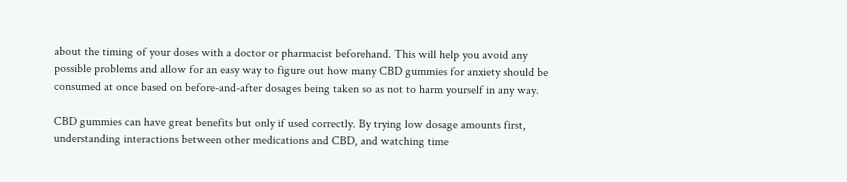about the timing of your doses with a doctor or pharmacist beforehand. This will help you avoid any possible problems and allow for an easy way to figure out how many CBD gummies for anxiety should be consumed at once based on before-and-after dosages being taken so as not to harm yourself in any way.

CBD gummies can have great benefits but only if used correctly. By trying low dosage amounts first, understanding interactions between other medications and CBD, and watching time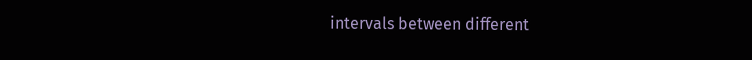intervals between different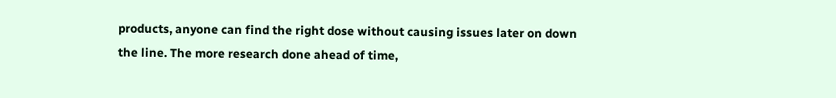products, anyone can find the right dose without causing issues later on down the line. The more research done ahead of time,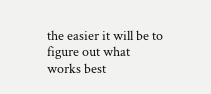the easier it will be to figure out what works best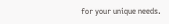for your unique needs.